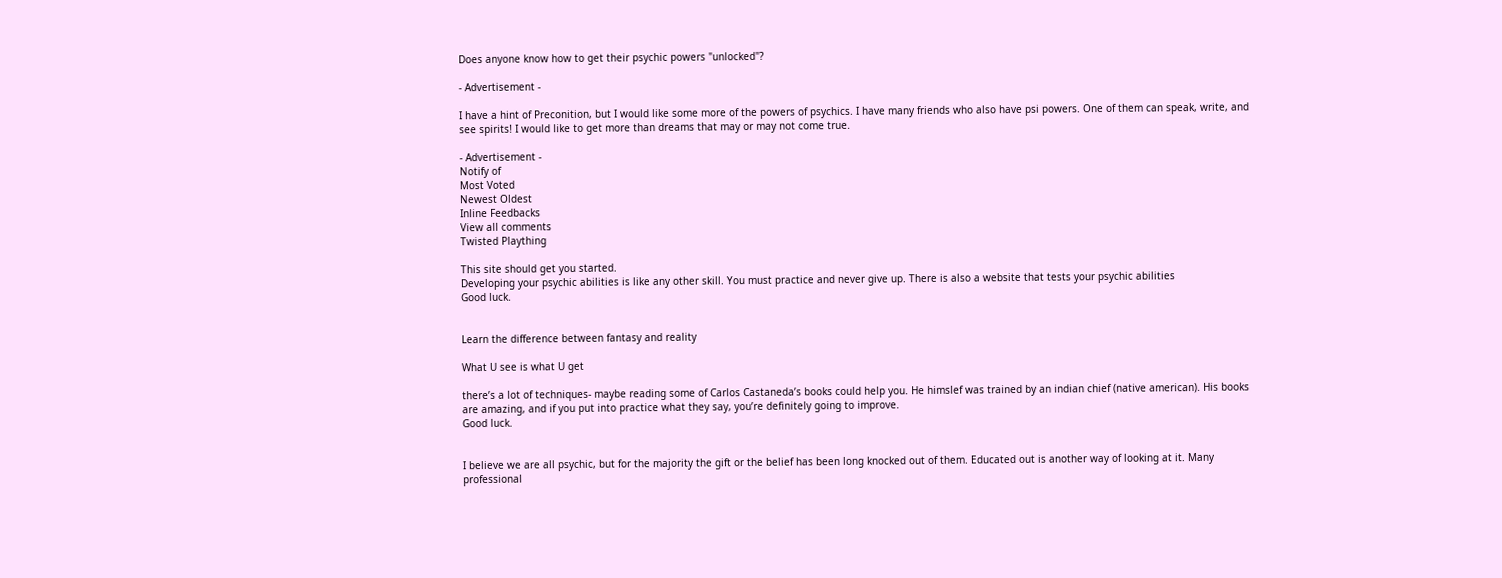Does anyone know how to get their psychic powers "unlocked"?

- Advertisement -

I have a hint of Preconition, but I would like some more of the powers of psychics. I have many friends who also have psi powers. One of them can speak, write, and see spirits! I would like to get more than dreams that may or may not come true.

- Advertisement -
Notify of
Most Voted
Newest Oldest
Inline Feedbacks
View all comments
Twisted Plaything

This site should get you started.
Developing your psychic abilities is like any other skill. You must practice and never give up. There is also a website that tests your psychic abilities
Good luck.


Learn the difference between fantasy and reality

What U see is what U get

there’s a lot of techniques- maybe reading some of Carlos Castaneda’s books could help you. He himslef was trained by an indian chief (native american). His books are amazing, and if you put into practice what they say, you’re definitely going to improve.
Good luck.


I believe we are all psychic, but for the majority the gift or the belief has been long knocked out of them. Educated out is another way of looking at it. Many professional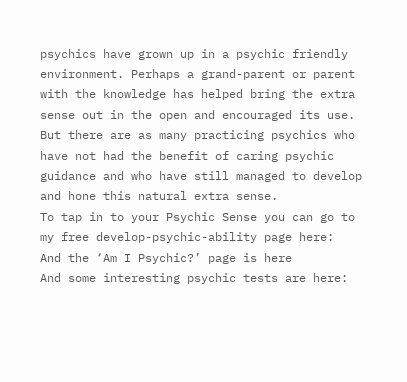psychics have grown up in a psychic friendly environment. Perhaps a grand-parent or parent with the knowledge has helped bring the extra sense out in the open and encouraged its use. But there are as many practicing psychics who have not had the benefit of caring psychic guidance and who have still managed to develop and hone this natural extra sense.
To tap in to your Psychic Sense you can go to my free develop-psychic-ability page here:
And the ‘Am I Psychic?’ page is here
And some interesting psychic tests are here: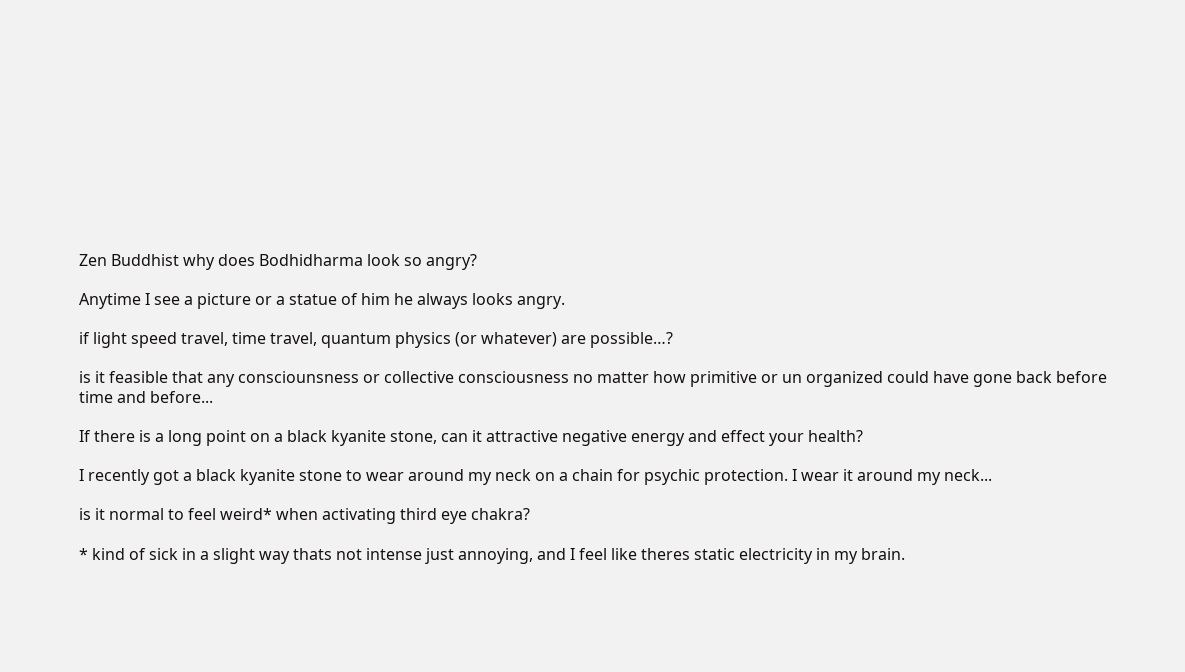Zen Buddhist why does Bodhidharma look so angry?

Anytime I see a picture or a statue of him he always looks angry.

if light speed travel, time travel, quantum physics (or whatever) are possible…?

is it feasible that any consciounsness or collective consciousness no matter how primitive or un organized could have gone back before time and before...

If there is a long point on a black kyanite stone, can it attractive negative energy and effect your health?

I recently got a black kyanite stone to wear around my neck on a chain for psychic protection. I wear it around my neck...

is it normal to feel weird* when activating third eye chakra?

* kind of sick in a slight way thats not intense just annoying, and I feel like theres static electricity in my brain.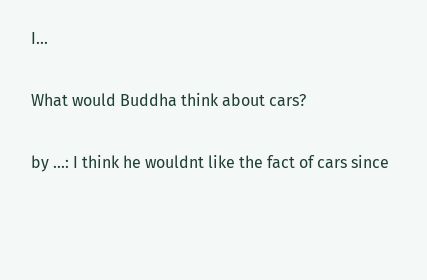I...

What would Buddha think about cars?

by ...: I think he wouldnt like the fact of cars since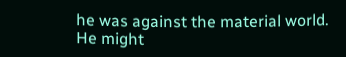he was against the material world. He might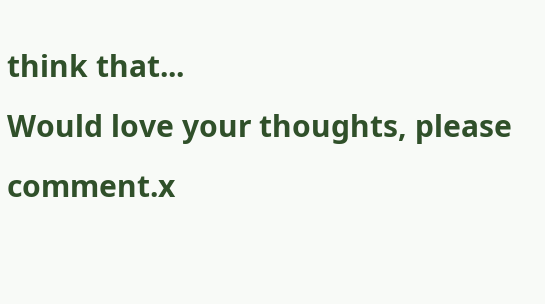think that...
Would love your thoughts, please comment.x